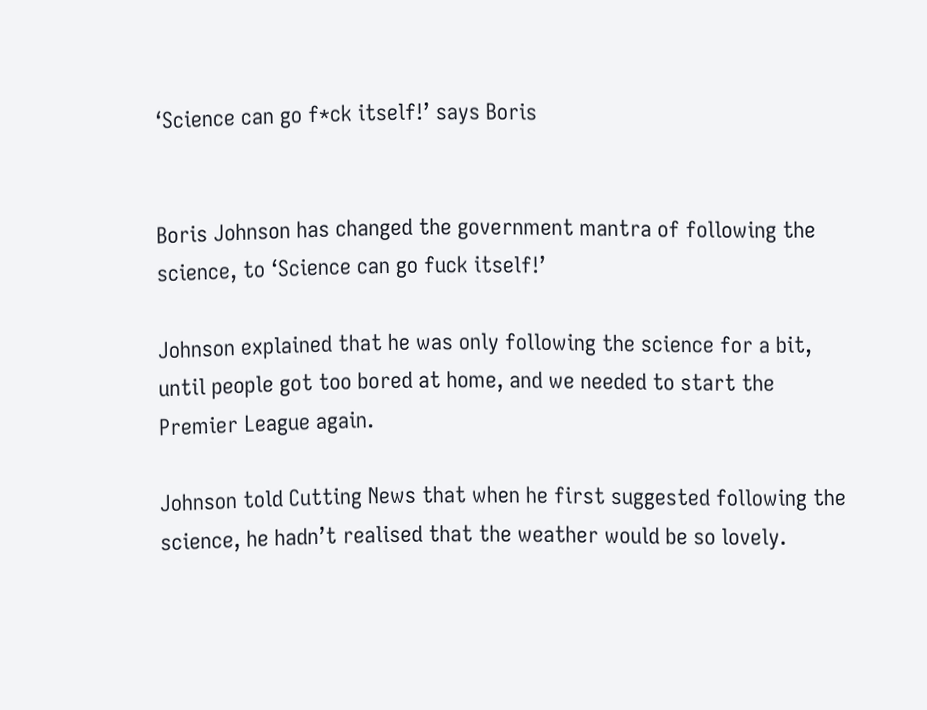‘Science can go f*ck itself!’ says Boris


Boris Johnson has changed the government mantra of following the science, to ‘Science can go fuck itself!’

Johnson explained that he was only following the science for a bit, until people got too bored at home, and we needed to start the Premier League again.

Johnson told Cutting News that when he first suggested following the science, he hadn’t realised that the weather would be so lovely.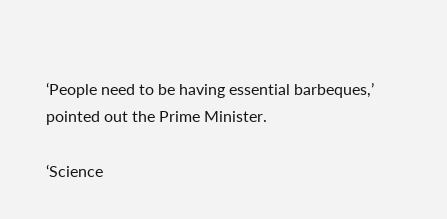‘People need to be having essential barbeques,’ pointed out the Prime Minister.

‘Science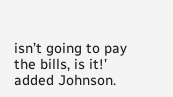isn’t going to pay the bills, is it!’ added Johnson.